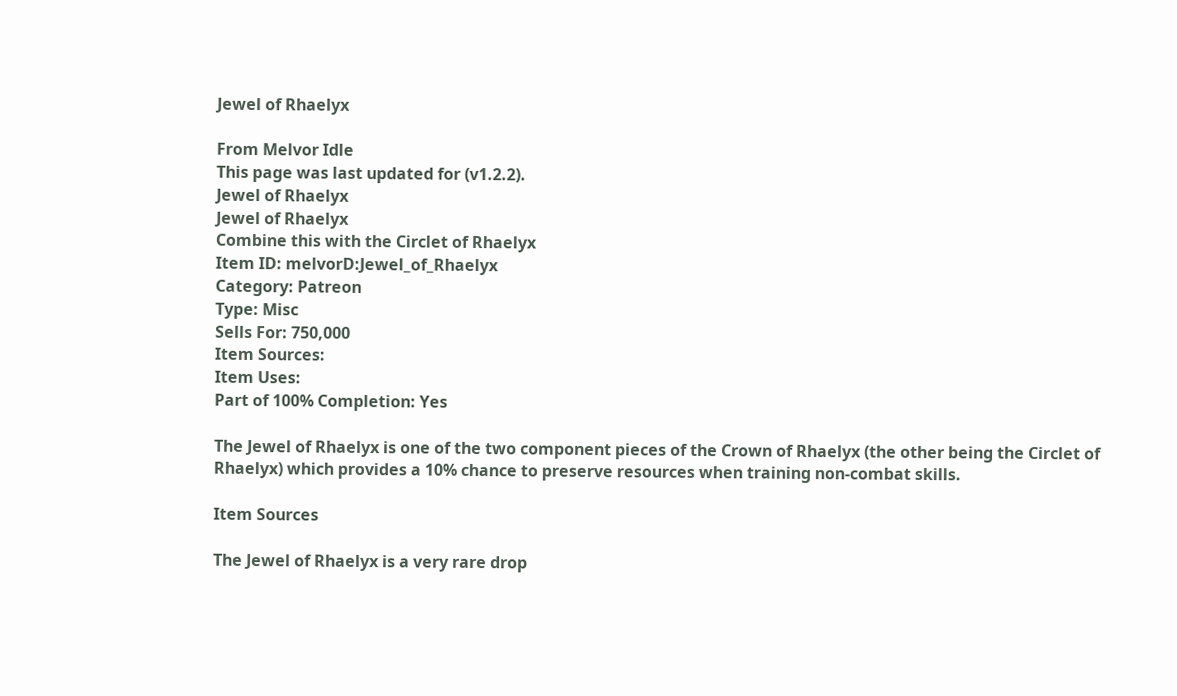Jewel of Rhaelyx

From Melvor Idle
This page was last updated for (v1.2.2).
Jewel of Rhaelyx
Jewel of Rhaelyx
Combine this with the Circlet of Rhaelyx
Item ID: melvorD:Jewel_of_Rhaelyx
Category: Patreon
Type: Misc
Sells For: 750,000
Item Sources:
Item Uses:
Part of 100% Completion: Yes

The Jewel of Rhaelyx is one of the two component pieces of the Crown of Rhaelyx (the other being the Circlet of Rhaelyx) which provides a 10% chance to preserve resources when training non-combat skills.

Item Sources

The Jewel of Rhaelyx is a very rare drop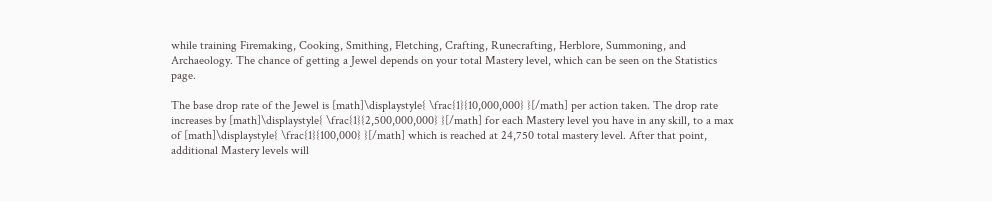while training Firemaking, Cooking, Smithing, Fletching, Crafting, Runecrafting, Herblore, Summoning, and Archaeology. The chance of getting a Jewel depends on your total Mastery level, which can be seen on the Statistics page.

The base drop rate of the Jewel is [math]\displaystyle{ \frac{1}{10,000,000} }[/math] per action taken. The drop rate increases by [math]\displaystyle{ \frac{1}{2,500,000,000} }[/math] for each Mastery level you have in any skill, to a max of [math]\displaystyle{ \frac{1}{100,000} }[/math] which is reached at 24,750 total mastery level. After that point, additional Mastery levels will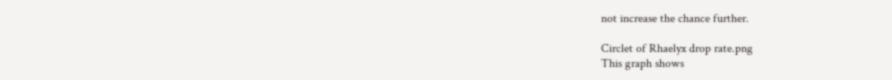not increase the chance further.

Circlet of Rhaelyx drop rate.png
This graph shows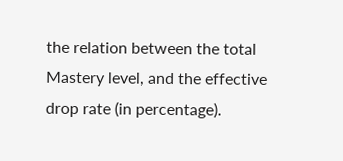the relation between the total Mastery level, and the effective drop rate (in percentage).